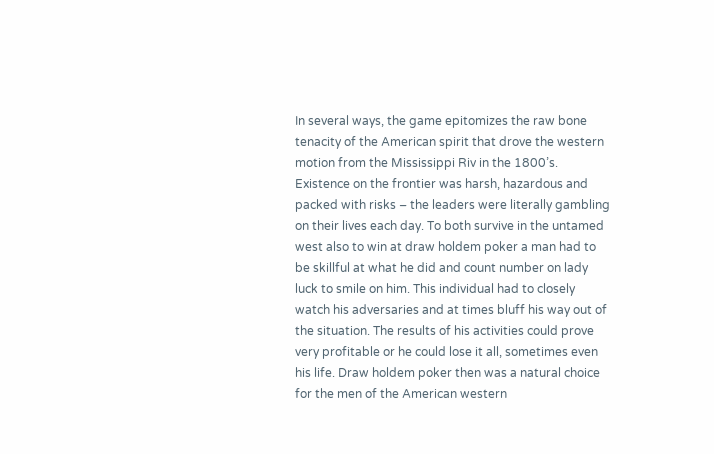In several ways, the game epitomizes the raw bone tenacity of the American spirit that drove the western motion from the Mississippi Riv in the 1800’s. Existence on the frontier was harsh, hazardous and packed with risks – the leaders were literally gambling on their lives each day. To both survive in the untamed west also to win at draw holdem poker a man had to be skillful at what he did and count number on lady luck to smile on him. This individual had to closely watch his adversaries and at times bluff his way out of the situation. The results of his activities could prove very profitable or he could lose it all, sometimes even his life. Draw holdem poker then was a natural choice for the men of the American western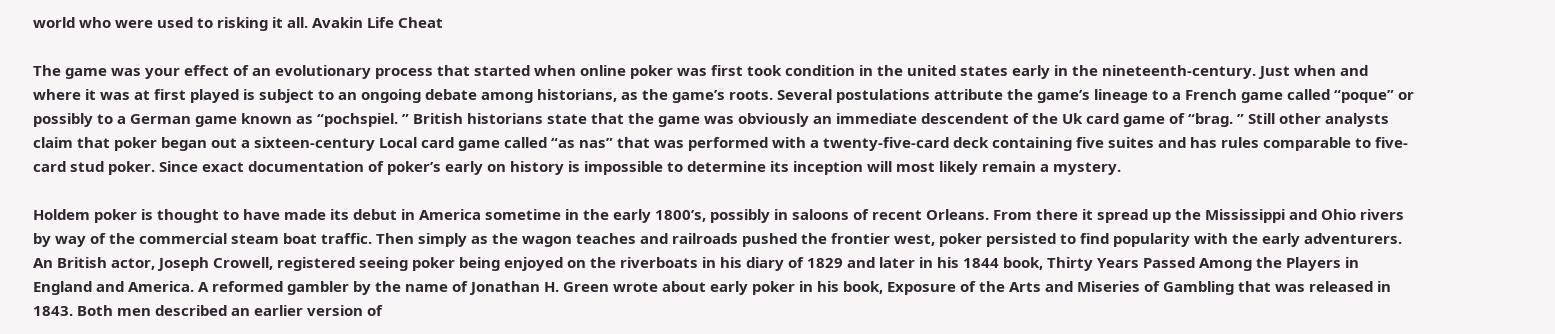world who were used to risking it all. Avakin Life Cheat

The game was your effect of an evolutionary process that started when online poker was first took condition in the united states early in the nineteenth-century. Just when and where it was at first played is subject to an ongoing debate among historians, as the game’s roots. Several postulations attribute the game’s lineage to a French game called “poque” or possibly to a German game known as “pochspiel. ” British historians state that the game was obviously an immediate descendent of the Uk card game of “brag. ” Still other analysts claim that poker began out a sixteen-century Local card game called “as nas” that was performed with a twenty-five-card deck containing five suites and has rules comparable to five-card stud poker. Since exact documentation of poker’s early on history is impossible to determine its inception will most likely remain a mystery.

Holdem poker is thought to have made its debut in America sometime in the early 1800’s, possibly in saloons of recent Orleans. From there it spread up the Mississippi and Ohio rivers by way of the commercial steam boat traffic. Then simply as the wagon teaches and railroads pushed the frontier west, poker persisted to find popularity with the early adventurers. An British actor, Joseph Crowell, registered seeing poker being enjoyed on the riverboats in his diary of 1829 and later in his 1844 book, Thirty Years Passed Among the Players in England and America. A reformed gambler by the name of Jonathan H. Green wrote about early poker in his book, Exposure of the Arts and Miseries of Gambling that was released in 1843. Both men described an earlier version of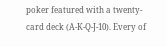poker featured with a twenty-card deck (A-K-Q-J-10). Every of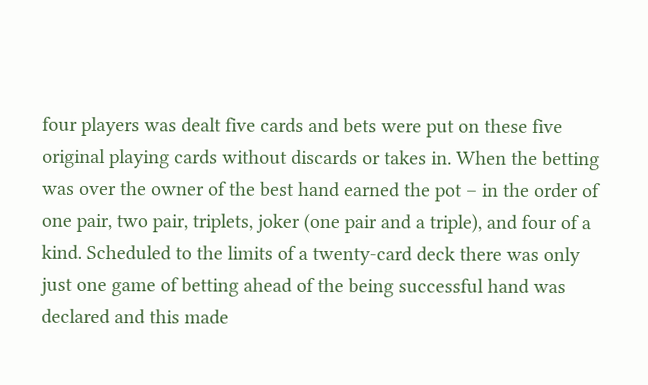four players was dealt five cards and bets were put on these five original playing cards without discards or takes in. When the betting was over the owner of the best hand earned the pot – in the order of one pair, two pair, triplets, joker (one pair and a triple), and four of a kind. Scheduled to the limits of a twenty-card deck there was only just one game of betting ahead of the being successful hand was declared and this made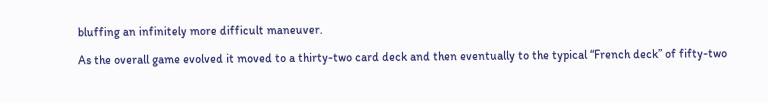bluffing an infinitely more difficult maneuver.

As the overall game evolved it moved to a thirty-two card deck and then eventually to the typical “French deck” of fifty-two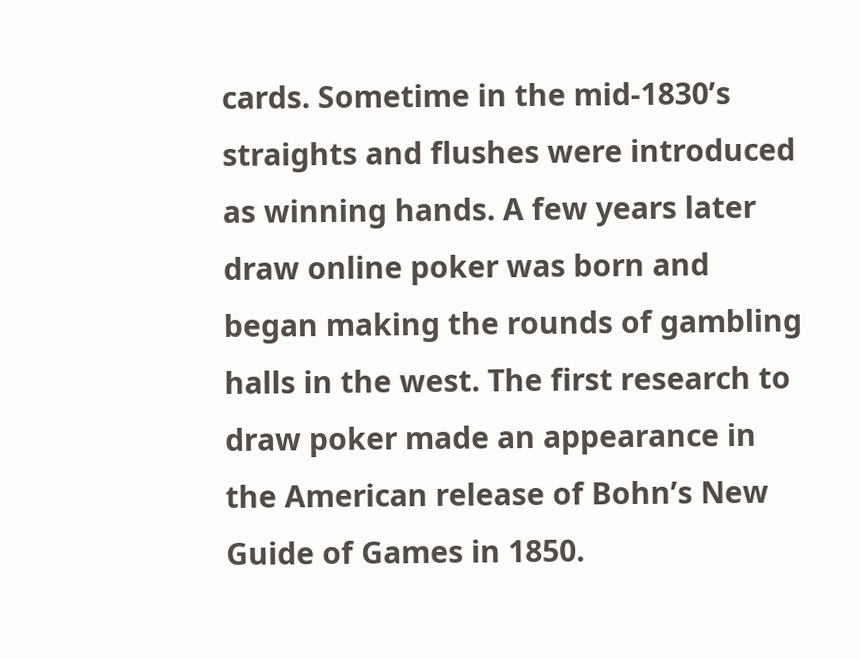cards. Sometime in the mid-1830’s straights and flushes were introduced as winning hands. A few years later draw online poker was born and began making the rounds of gambling halls in the west. The first research to draw poker made an appearance in the American release of Bohn’s New Guide of Games in 1850.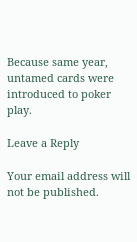Because same year, untamed cards were introduced to poker play.

Leave a Reply

Your email address will not be published.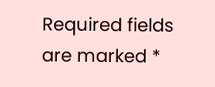Required fields are marked *